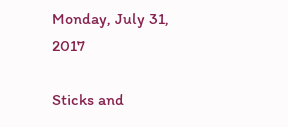Monday, July 31, 2017

Sticks and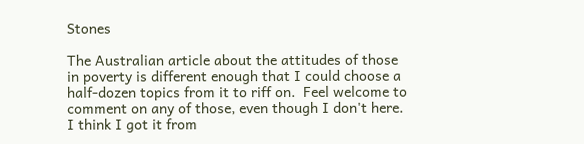Stones

The Australian article about the attitudes of those in poverty is different enough that I could choose a half-dozen topics from it to riff on.  Feel welcome to comment on any of those, even though I don't here.  I think I got it from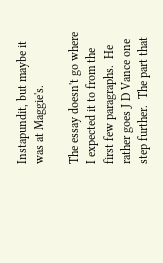Instapundit, but maybe it was at Maggie's.

The essay doesn't go where I expected it to from the first few paragraphs.  He rather goes J D Vance one step further.  The part that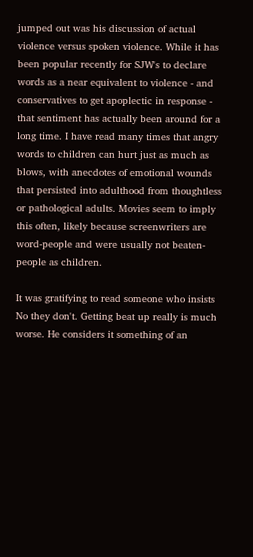jumped out was his discussion of actual violence versus spoken violence. While it has been popular recently for SJW's to declare words as a near equivalent to violence - and conservatives to get apoplectic in response - that sentiment has actually been around for a long time. I have read many times that angry words to children can hurt just as much as blows, with anecdotes of emotional wounds that persisted into adulthood from thoughtless or pathological adults. Movies seem to imply this often, likely because screenwriters are word-people and were usually not beaten-people as children.

It was gratifying to read someone who insists No they don't. Getting beat up really is much worse. He considers it something of an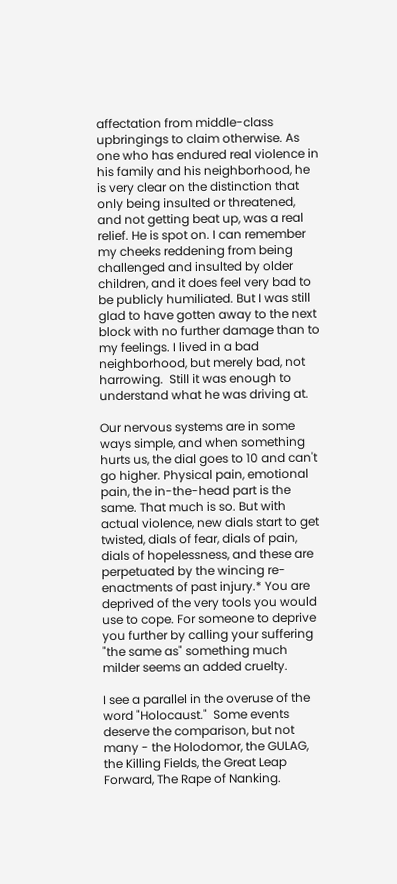affectation from middle-class upbringings to claim otherwise. As one who has endured real violence in his family and his neighborhood, he is very clear on the distinction that only being insulted or threatened, and not getting beat up, was a real relief. He is spot on. I can remember my cheeks reddening from being challenged and insulted by older children, and it does feel very bad to be publicly humiliated. But I was still glad to have gotten away to the next block with no further damage than to my feelings. I lived in a bad neighborhood, but merely bad, not harrowing.  Still it was enough to understand what he was driving at.

Our nervous systems are in some ways simple, and when something hurts us, the dial goes to 10 and can't go higher. Physical pain, emotional pain, the in-the-head part is the same. That much is so. But with actual violence, new dials start to get twisted, dials of fear, dials of pain, dials of hopelessness, and these are perpetuated by the wincing re-enactments of past injury.* You are deprived of the very tools you would use to cope. For someone to deprive you further by calling your suffering "the same as" something much milder seems an added cruelty.

I see a parallel in the overuse of the word "Holocaust."  Some events deserve the comparison, but not many - the Holodomor, the GULAG, the Killing Fields, the Great Leap Forward, The Rape of Nanking.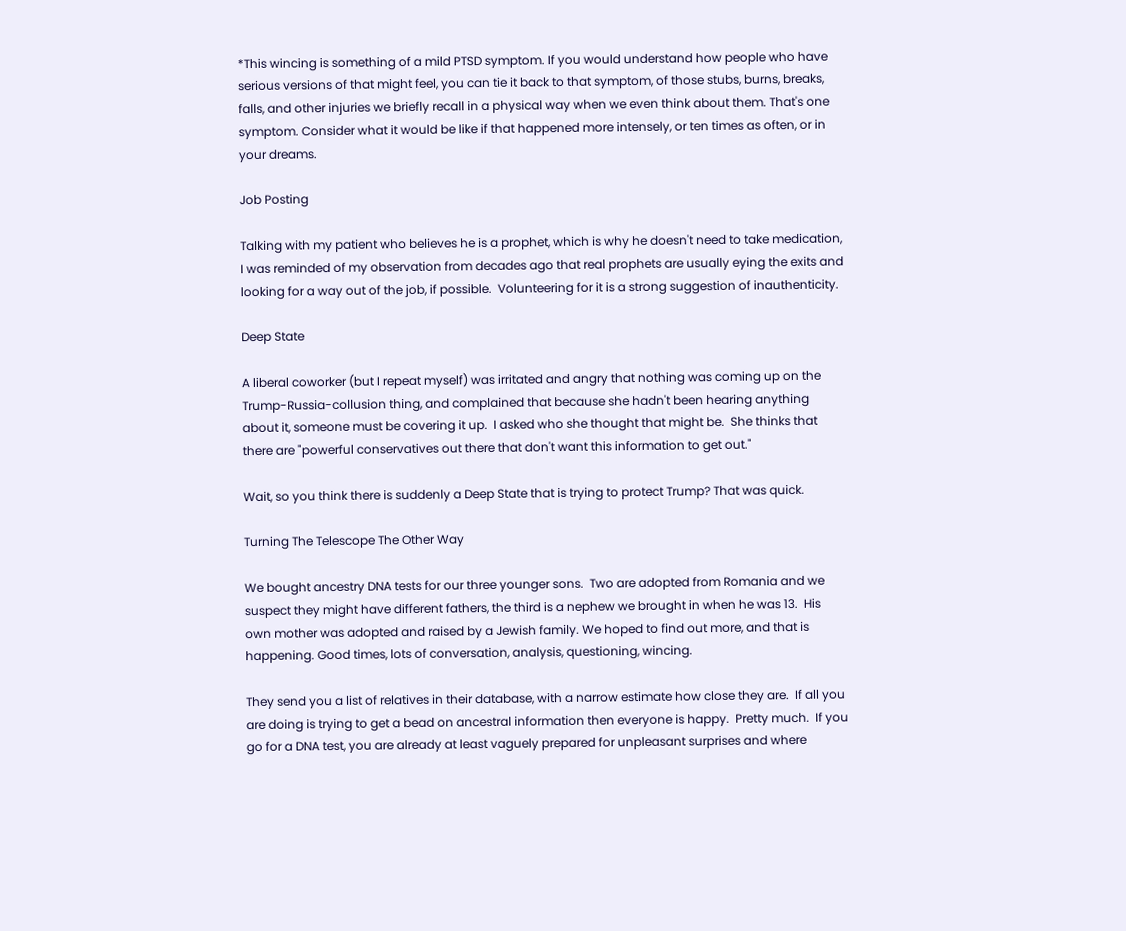*This wincing is something of a mild PTSD symptom. If you would understand how people who have serious versions of that might feel, you can tie it back to that symptom, of those stubs, burns, breaks, falls, and other injuries we briefly recall in a physical way when we even think about them. That's one symptom. Consider what it would be like if that happened more intensely, or ten times as often, or in your dreams.

Job Posting

Talking with my patient who believes he is a prophet, which is why he doesn't need to take medication, I was reminded of my observation from decades ago that real prophets are usually eying the exits and looking for a way out of the job, if possible.  Volunteering for it is a strong suggestion of inauthenticity.

Deep State

A liberal coworker (but I repeat myself) was irritated and angry that nothing was coming up on the Trump-Russia-collusion thing, and complained that because she hadn't been hearing anything about it, someone must be covering it up.  I asked who she thought that might be.  She thinks that there are "powerful conservatives out there that don't want this information to get out."

Wait, so you think there is suddenly a Deep State that is trying to protect Trump? That was quick.

Turning The Telescope The Other Way

We bought ancestry DNA tests for our three younger sons.  Two are adopted from Romania and we suspect they might have different fathers, the third is a nephew we brought in when he was 13.  His own mother was adopted and raised by a Jewish family. We hoped to find out more, and that is happening. Good times, lots of conversation, analysis, questioning, wincing.

They send you a list of relatives in their database, with a narrow estimate how close they are.  If all you are doing is trying to get a bead on ancestral information then everyone is happy.  Pretty much.  If you go for a DNA test, you are already at least vaguely prepared for unpleasant surprises and where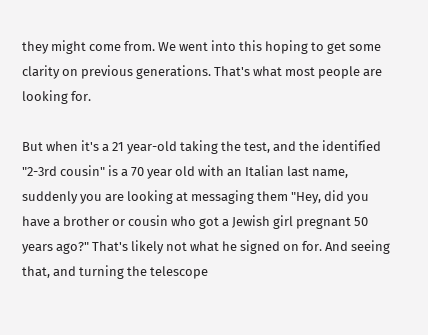they might come from. We went into this hoping to get some clarity on previous generations. That's what most people are looking for.

But when it's a 21 year-old taking the test, and the identified "2-3rd cousin" is a 70 year old with an Italian last name, suddenly you are looking at messaging them "Hey, did you have a brother or cousin who got a Jewish girl pregnant 50 years ago?" That's likely not what he signed on for. And seeing that, and turning the telescope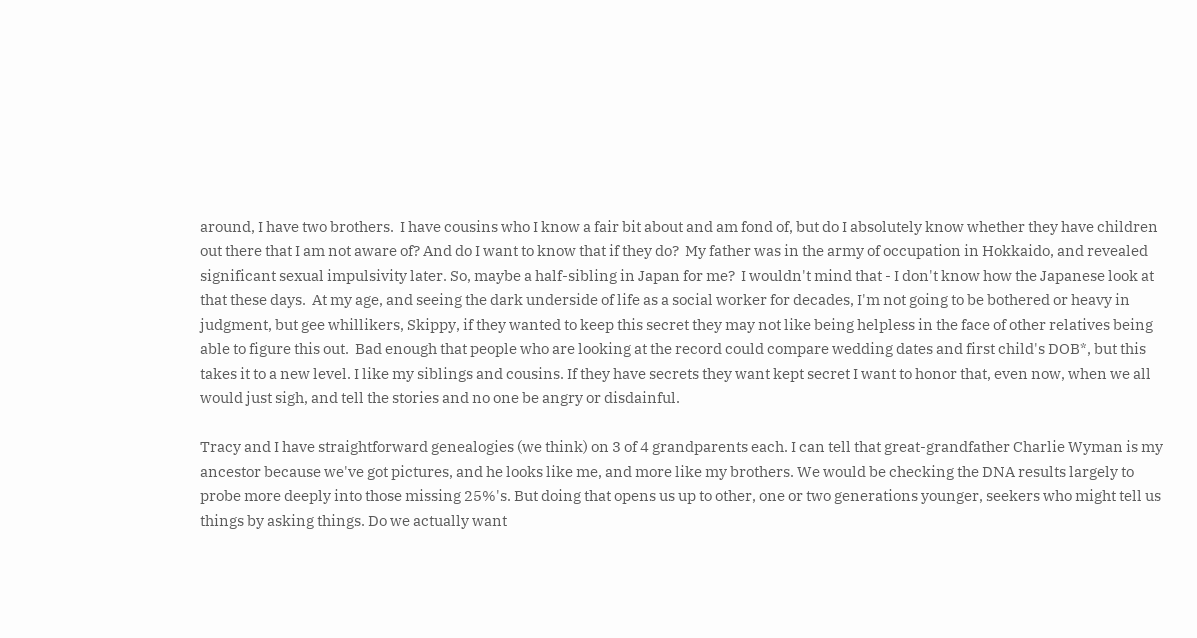around, I have two brothers.  I have cousins who I know a fair bit about and am fond of, but do I absolutely know whether they have children out there that I am not aware of? And do I want to know that if they do?  My father was in the army of occupation in Hokkaido, and revealed significant sexual impulsivity later. So, maybe a half-sibling in Japan for me?  I wouldn't mind that - I don't know how the Japanese look at that these days.  At my age, and seeing the dark underside of life as a social worker for decades, I'm not going to be bothered or heavy in judgment, but gee whillikers, Skippy, if they wanted to keep this secret they may not like being helpless in the face of other relatives being able to figure this out.  Bad enough that people who are looking at the record could compare wedding dates and first child's DOB*, but this takes it to a new level. I like my siblings and cousins. If they have secrets they want kept secret I want to honor that, even now, when we all would just sigh, and tell the stories and no one be angry or disdainful.

Tracy and I have straightforward genealogies (we think) on 3 of 4 grandparents each. I can tell that great-grandfather Charlie Wyman is my ancestor because we've got pictures, and he looks like me, and more like my brothers. We would be checking the DNA results largely to probe more deeply into those missing 25%'s. But doing that opens us up to other, one or two generations younger, seekers who might tell us things by asking things. Do we actually want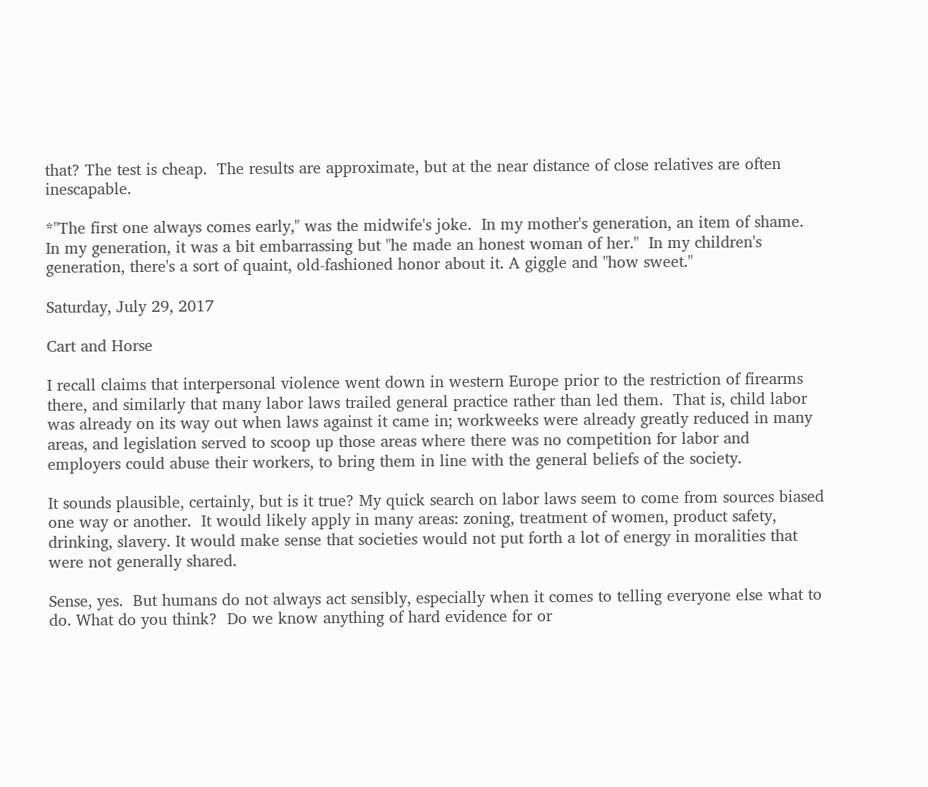that? The test is cheap.  The results are approximate, but at the near distance of close relatives are often inescapable.

*"The first one always comes early," was the midwife's joke.  In my mother's generation, an item of shame.  In my generation, it was a bit embarrassing but "he made an honest woman of her."  In my children's generation, there's a sort of quaint, old-fashioned honor about it. A giggle and "how sweet."

Saturday, July 29, 2017

Cart and Horse

I recall claims that interpersonal violence went down in western Europe prior to the restriction of firearms there, and similarly that many labor laws trailed general practice rather than led them.  That is, child labor was already on its way out when laws against it came in; workweeks were already greatly reduced in many areas, and legislation served to scoop up those areas where there was no competition for labor and employers could abuse their workers, to bring them in line with the general beliefs of the society.

It sounds plausible, certainly, but is it true? My quick search on labor laws seem to come from sources biased one way or another.  It would likely apply in many areas: zoning, treatment of women, product safety, drinking, slavery. It would make sense that societies would not put forth a lot of energy in moralities that were not generally shared.

Sense, yes.  But humans do not always act sensibly, especially when it comes to telling everyone else what to do. What do you think?  Do we know anything of hard evidence for or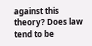against this theory? Does law tend to be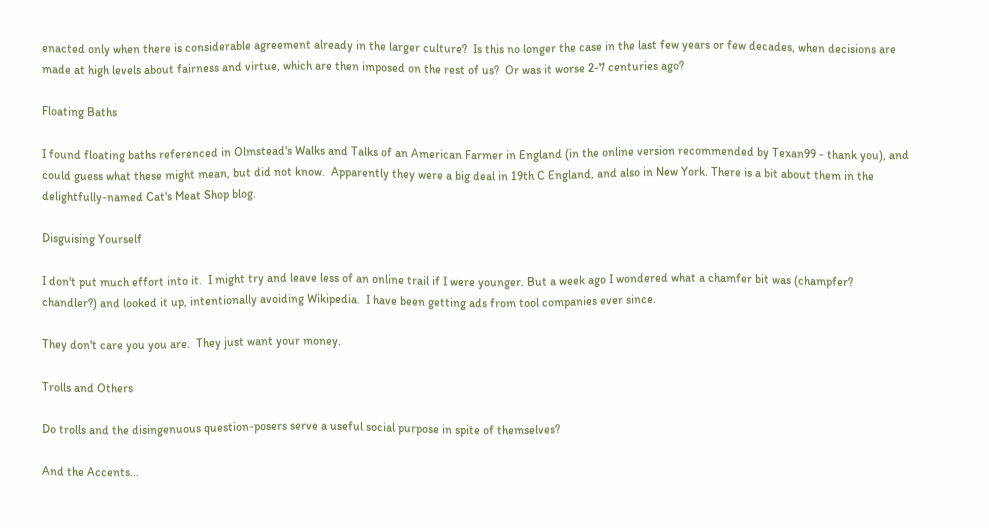enacted only when there is considerable agreement already in the larger culture?  Is this no longer the case in the last few years or few decades, when decisions are made at high levels about fairness and virtue, which are then imposed on the rest of us?  Or was it worse 2-7 centuries ago?

Floating Baths

I found floating baths referenced in Olmstead's Walks and Talks of an American Farmer in England (in the online version recommended by Texan99 - thank you), and could guess what these might mean, but did not know.  Apparently they were a big deal in 19th C England, and also in New York. There is a bit about them in the delightfully-named Cat's Meat Shop blog.

Disguising Yourself

I don't put much effort into it.  I might try and leave less of an online trail if I were younger. But a week ago I wondered what a chamfer bit was (champfer? chandler?) and looked it up, intentionally avoiding Wikipedia.  I have been getting ads from tool companies ever since.

They don't care you you are.  They just want your money.

Trolls and Others

Do trolls and the disingenuous question-posers serve a useful social purpose in spite of themselves?

And the Accents...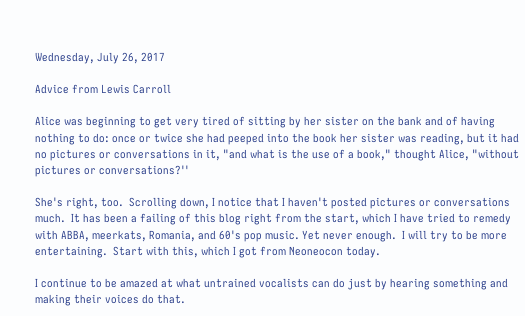Wednesday, July 26, 2017

Advice from Lewis Carroll

Alice was beginning to get very tired of sitting by her sister on the bank and of having nothing to do: once or twice she had peeped into the book her sister was reading, but it had no pictures or conversations in it, "and what is the use of a book," thought Alice, "without pictures or conversations?''

She's right, too.  Scrolling down, I notice that I haven't posted pictures or conversations much.  It has been a failing of this blog right from the start, which I have tried to remedy with ABBA, meerkats, Romania, and 60's pop music. Yet never enough.  I will try to be more entertaining.  Start with this, which I got from Neoneocon today.

I continue to be amazed at what untrained vocalists can do just by hearing something and making their voices do that.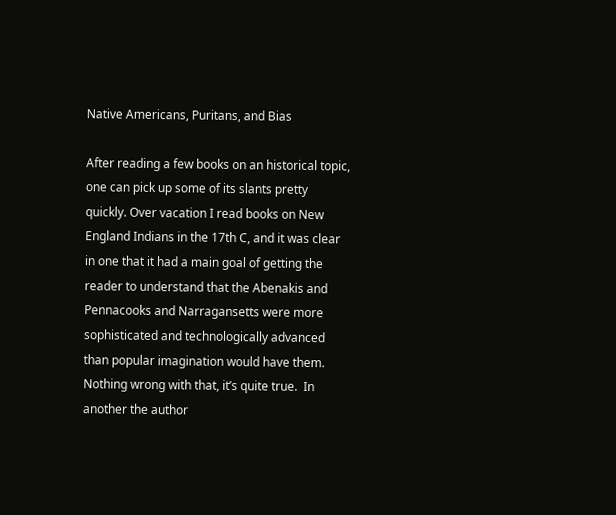Native Americans, Puritans, and Bias

After reading a few books on an historical topic, one can pick up some of its slants pretty quickly. Over vacation I read books on New England Indians in the 17th C, and it was clear in one that it had a main goal of getting the reader to understand that the Abenakis and Pennacooks and Narragansetts were more sophisticated and technologically advanced than popular imagination would have them.  Nothing wrong with that, it’s quite true.  In another the author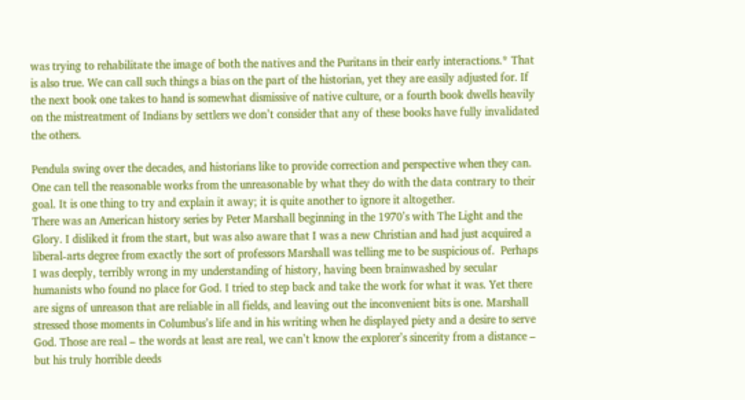was trying to rehabilitate the image of both the natives and the Puritans in their early interactions.* That is also true. We can call such things a bias on the part of the historian, yet they are easily adjusted for. If the next book one takes to hand is somewhat dismissive of native culture, or a fourth book dwells heavily on the mistreatment of Indians by settlers we don’t consider that any of these books have fully invalidated the others.

Pendula swing over the decades, and historians like to provide correction and perspective when they can. One can tell the reasonable works from the unreasonable by what they do with the data contrary to their goal. It is one thing to try and explain it away; it is quite another to ignore it altogether.
There was an American history series by Peter Marshall beginning in the 1970’s with The Light and the Glory. I disliked it from the start, but was also aware that I was a new Christian and had just acquired a liberal-arts degree from exactly the sort of professors Marshall was telling me to be suspicious of.  Perhaps I was deeply, terribly wrong in my understanding of history, having been brainwashed by secular humanists who found no place for God. I tried to step back and take the work for what it was. Yet there are signs of unreason that are reliable in all fields, and leaving out the inconvenient bits is one. Marshall stressed those moments in Columbus’s life and in his writing when he displayed piety and a desire to serve God. Those are real – the words at least are real, we can’t know the explorer’s sincerity from a distance – but his truly horrible deeds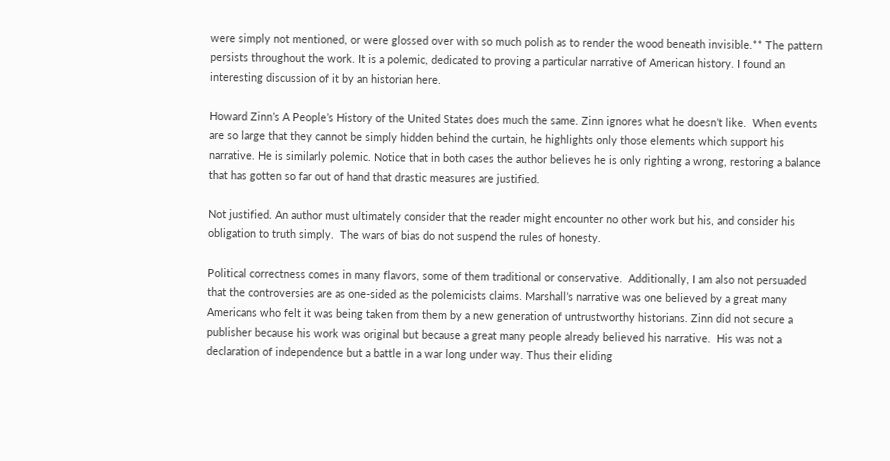were simply not mentioned, or were glossed over with so much polish as to render the wood beneath invisible.** The pattern persists throughout the work. It is a polemic, dedicated to proving a particular narrative of American history. I found an interesting discussion of it by an historian here.

Howard Zinn’s A People’s History of the United States does much the same. Zinn ignores what he doesn’t like.  When events are so large that they cannot be simply hidden behind the curtain, he highlights only those elements which support his narrative. He is similarly polemic. Notice that in both cases the author believes he is only righting a wrong, restoring a balance that has gotten so far out of hand that drastic measures are justified.

Not justified. An author must ultimately consider that the reader might encounter no other work but his, and consider his obligation to truth simply.  The wars of bias do not suspend the rules of honesty.

Political correctness comes in many flavors, some of them traditional or conservative.  Additionally, I am also not persuaded that the controversies are as one-sided as the polemicists claims. Marshall’s narrative was one believed by a great many Americans who felt it was being taken from them by a new generation of untrustworthy historians. Zinn did not secure a publisher because his work was original but because a great many people already believed his narrative.  His was not a declaration of independence but a battle in a war long under way. Thus their eliding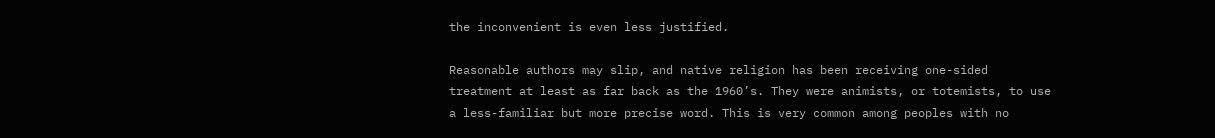the inconvenient is even less justified.

Reasonable authors may slip, and native religion has been receiving one-sided treatment at least as far back as the 1960’s. They were animists, or totemists, to use a less-familiar but more precise word. This is very common among peoples with no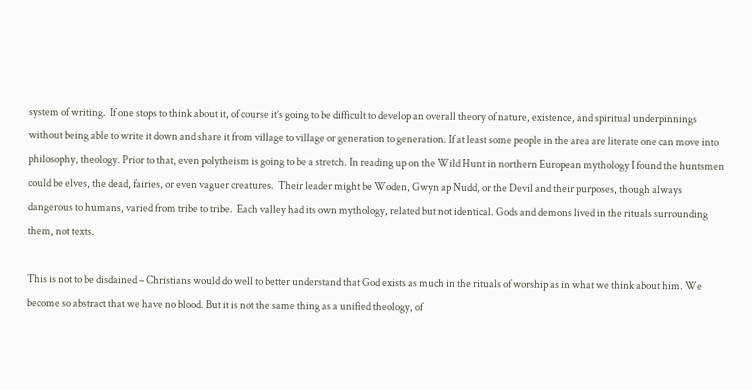system of writing.  If one stops to think about it, of course it’s going to be difficult to develop an overall theory of nature, existence, and spiritual underpinnings without being able to write it down and share it from village to village or generation to generation. If at least some people in the area are literate one can move into philosophy, theology. Prior to that, even polytheism is going to be a stretch. In reading up on the Wild Hunt in northern European mythology I found the huntsmen could be elves, the dead, fairies, or even vaguer creatures.  Their leader might be Woden, Gwyn ap Nudd, or the Devil and their purposes, though always dangerous to humans, varied from tribe to tribe.  Each valley had its own mythology, related but not identical. Gods and demons lived in the rituals surrounding them, not texts.

This is not to be disdained – Christians would do well to better understand that God exists as much in the rituals of worship as in what we think about him. We become so abstract that we have no blood. But it is not the same thing as a unified theology, of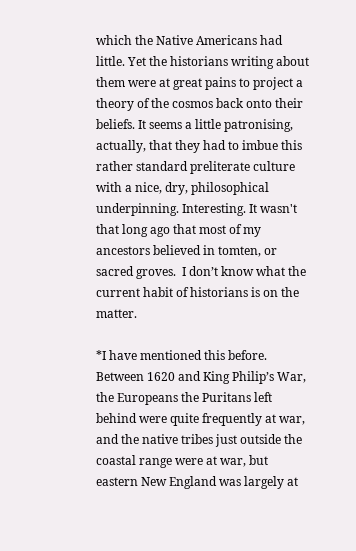which the Native Americans had little. Yet the historians writing about them were at great pains to project a theory of the cosmos back onto their beliefs. It seems a little patronising, actually, that they had to imbue this rather standard preliterate culture with a nice, dry, philosophical underpinning. Interesting. It wasn't that long ago that most of my ancestors believed in tomten, or sacred groves.  I don’t know what the current habit of historians is on the matter.

*I have mentioned this before. Between 1620 and King Philip’s War, the Europeans the Puritans left behind were quite frequently at war, and the native tribes just outside the coastal range were at war, but eastern New England was largely at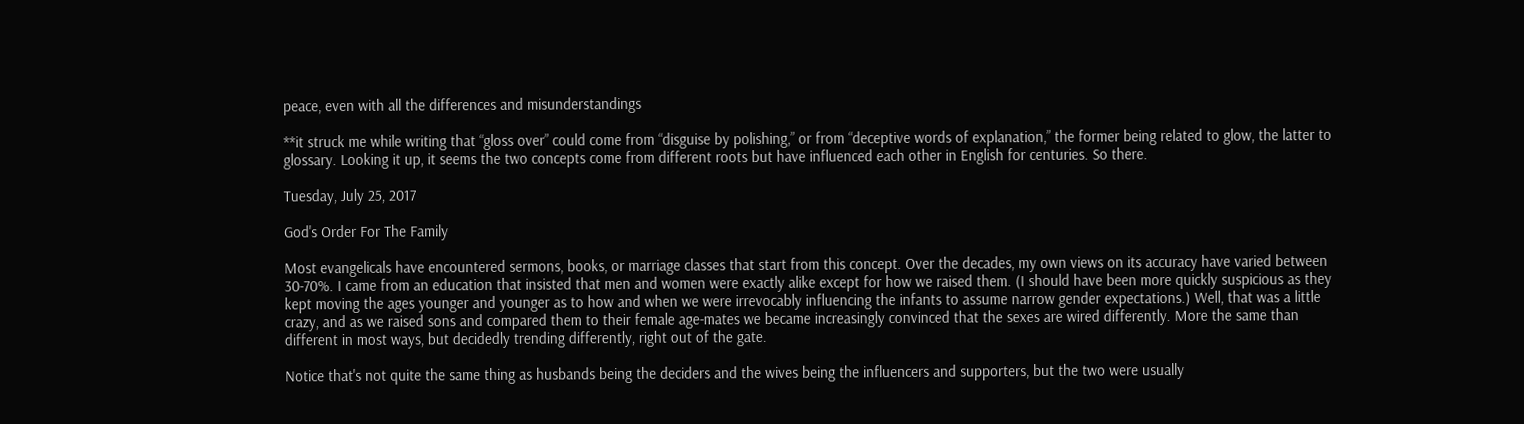peace, even with all the differences and misunderstandings

**it struck me while writing that “gloss over” could come from “disguise by polishing,” or from “deceptive words of explanation,” the former being related to glow, the latter to glossary. Looking it up, it seems the two concepts come from different roots but have influenced each other in English for centuries. So there.

Tuesday, July 25, 2017

God's Order For The Family

Most evangelicals have encountered sermons, books, or marriage classes that start from this concept. Over the decades, my own views on its accuracy have varied between 30-70%. I came from an education that insisted that men and women were exactly alike except for how we raised them. (I should have been more quickly suspicious as they kept moving the ages younger and younger as to how and when we were irrevocably influencing the infants to assume narrow gender expectations.) Well, that was a little crazy, and as we raised sons and compared them to their female age-mates we became increasingly convinced that the sexes are wired differently. More the same than different in most ways, but decidedly trending differently, right out of the gate.

Notice that's not quite the same thing as husbands being the deciders and the wives being the influencers and supporters, but the two were usually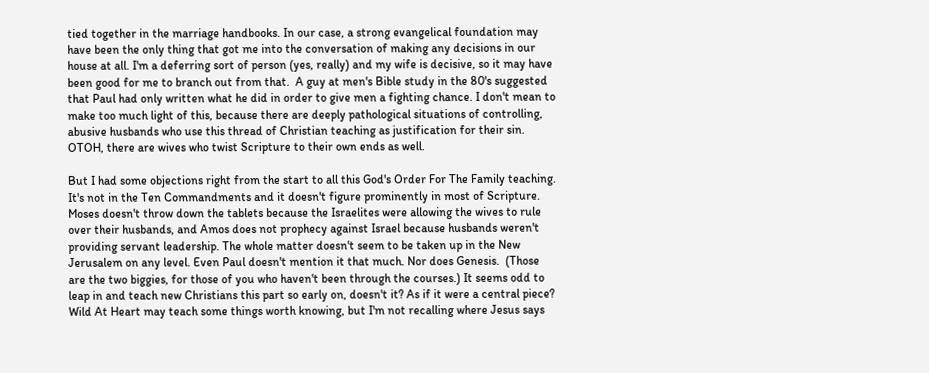tied together in the marriage handbooks. In our case, a strong evangelical foundation may have been the only thing that got me into the conversation of making any decisions in our house at all. I'm a deferring sort of person (yes, really) and my wife is decisive, so it may have been good for me to branch out from that.  A guy at men's Bible study in the 80's suggested that Paul had only written what he did in order to give men a fighting chance. I don't mean to make too much light of this, because there are deeply pathological situations of controlling, abusive husbands who use this thread of Christian teaching as justification for their sin.  OTOH, there are wives who twist Scripture to their own ends as well.

But I had some objections right from the start to all this God's Order For The Family teaching.  It's not in the Ten Commandments and it doesn't figure prominently in most of Scripture. Moses doesn't throw down the tablets because the Israelites were allowing the wives to rule over their husbands, and Amos does not prophecy against Israel because husbands weren't providing servant leadership. The whole matter doesn't seem to be taken up in the New Jerusalem on any level. Even Paul doesn't mention it that much. Nor does Genesis.  (Those are the two biggies, for those of you who haven't been through the courses.) It seems odd to leap in and teach new Christians this part so early on, doesn't it? As if it were a central piece? Wild At Heart may teach some things worth knowing, but I'm not recalling where Jesus says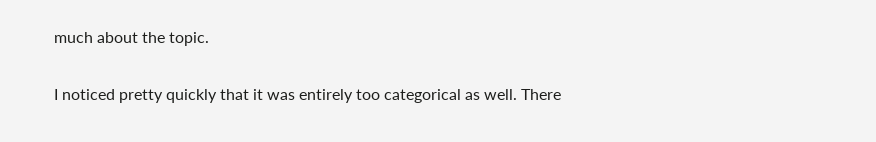much about the topic.

I noticed pretty quickly that it was entirely too categorical as well. There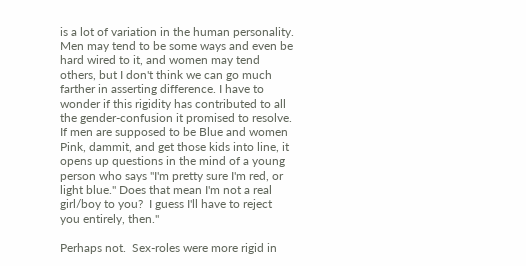is a lot of variation in the human personality.  Men may tend to be some ways and even be hard wired to it, and women may tend others, but I don't think we can go much farther in asserting difference. I have to wonder if this rigidity has contributed to all the gender-confusion it promised to resolve.  If men are supposed to be Blue and women Pink, dammit, and get those kids into line, it opens up questions in the mind of a young person who says "I'm pretty sure I'm red, or light blue." Does that mean I'm not a real girl/boy to you?  I guess I'll have to reject you entirely, then."

Perhaps not.  Sex-roles were more rigid in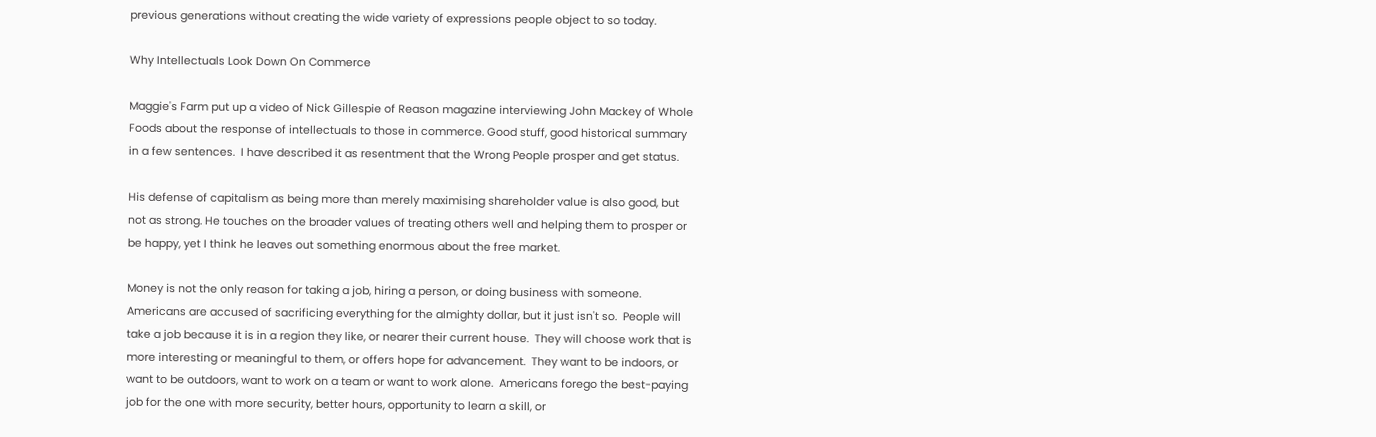previous generations without creating the wide variety of expressions people object to so today.

Why Intellectuals Look Down On Commerce

Maggie's Farm put up a video of Nick Gillespie of Reason magazine interviewing John Mackey of Whole Foods about the response of intellectuals to those in commerce. Good stuff, good historical summary in a few sentences.  I have described it as resentment that the Wrong People prosper and get status.

His defense of capitalism as being more than merely maximising shareholder value is also good, but not as strong. He touches on the broader values of treating others well and helping them to prosper or be happy, yet I think he leaves out something enormous about the free market.

Money is not the only reason for taking a job, hiring a person, or doing business with someone. Americans are accused of sacrificing everything for the almighty dollar, but it just isn't so.  People will take a job because it is in a region they like, or nearer their current house.  They will choose work that is more interesting or meaningful to them, or offers hope for advancement.  They want to be indoors, or want to be outdoors, want to work on a team or want to work alone.  Americans forego the best-paying job for the one with more security, better hours, opportunity to learn a skill, or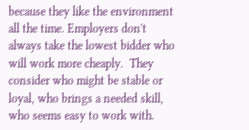because they like the environment all the time. Employers don't always take the lowest bidder who will work more cheaply.  They consider who might be stable or loyal, who brings a needed skill, who seems easy to work with.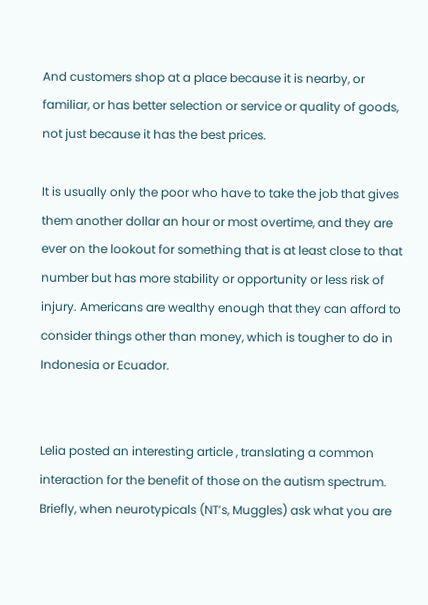And customers shop at a place because it is nearby, or familiar, or has better selection or service or quality of goods, not just because it has the best prices.

It is usually only the poor who have to take the job that gives them another dollar an hour or most overtime, and they are ever on the lookout for something that is at least close to that number but has more stability or opportunity or less risk of injury. Americans are wealthy enough that they can afford to consider things other than money, which is tougher to do in Indonesia or Ecuador.


Lelia posted an interesting article , translating a common interaction for the benefit of those on the autism spectrum. Briefly, when neurotypicals (NT’s, Muggles) ask what you are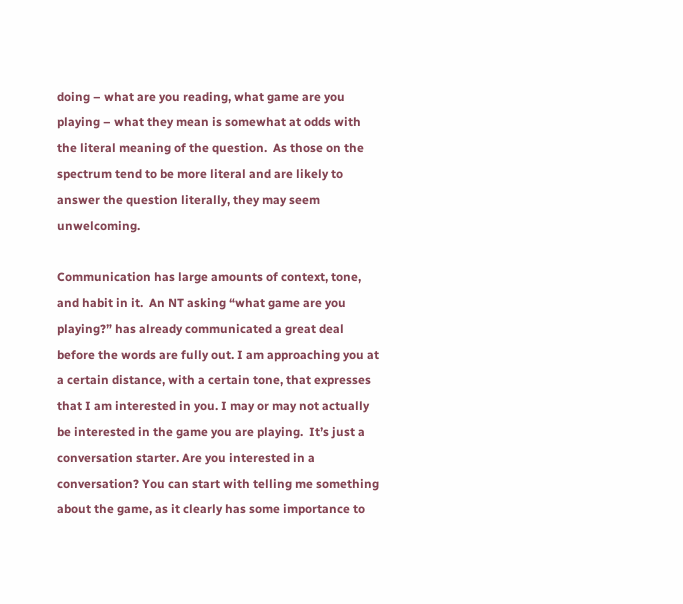doing – what are you reading, what game are you playing – what they mean is somewhat at odds with the literal meaning of the question.  As those on the spectrum tend to be more literal and are likely to answer the question literally, they may seem unwelcoming.

Communication has large amounts of context, tone, and habit in it.  An NT asking “what game are you playing?” has already communicated a great deal before the words are fully out. I am approaching you at a certain distance, with a certain tone, that expresses that I am interested in you. I may or may not actually be interested in the game you are playing.  It’s just a conversation starter. Are you interested in a conversation? You can start with telling me something about the game, as it clearly has some importance to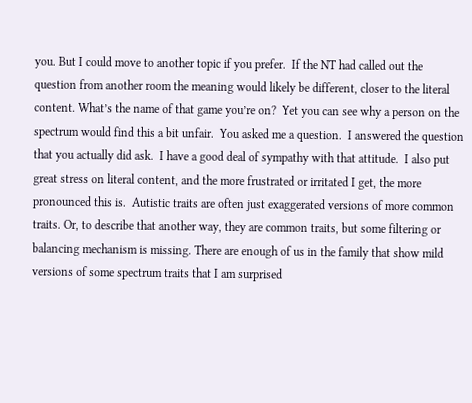you. But I could move to another topic if you prefer.  If the NT had called out the question from another room the meaning would likely be different, closer to the literal content. What’s the name of that game you’re on?  Yet you can see why a person on the spectrum would find this a bit unfair.  You asked me a question.  I answered the question that you actually did ask.  I have a good deal of sympathy with that attitude.  I also put great stress on literal content, and the more frustrated or irritated I get, the more pronounced this is.  Autistic traits are often just exaggerated versions of more common traits. Or, to describe that another way, they are common traits, but some filtering or balancing mechanism is missing. There are enough of us in the family that show mild versions of some spectrum traits that I am surprised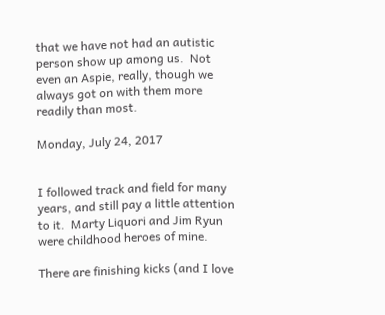that we have not had an autistic person show up among us.  Not even an Aspie, really, though we always got on with them more readily than most.

Monday, July 24, 2017


I followed track and field for many years, and still pay a little attention to it.  Marty Liquori and Jim Ryun were childhood heroes of mine.

There are finishing kicks (and I love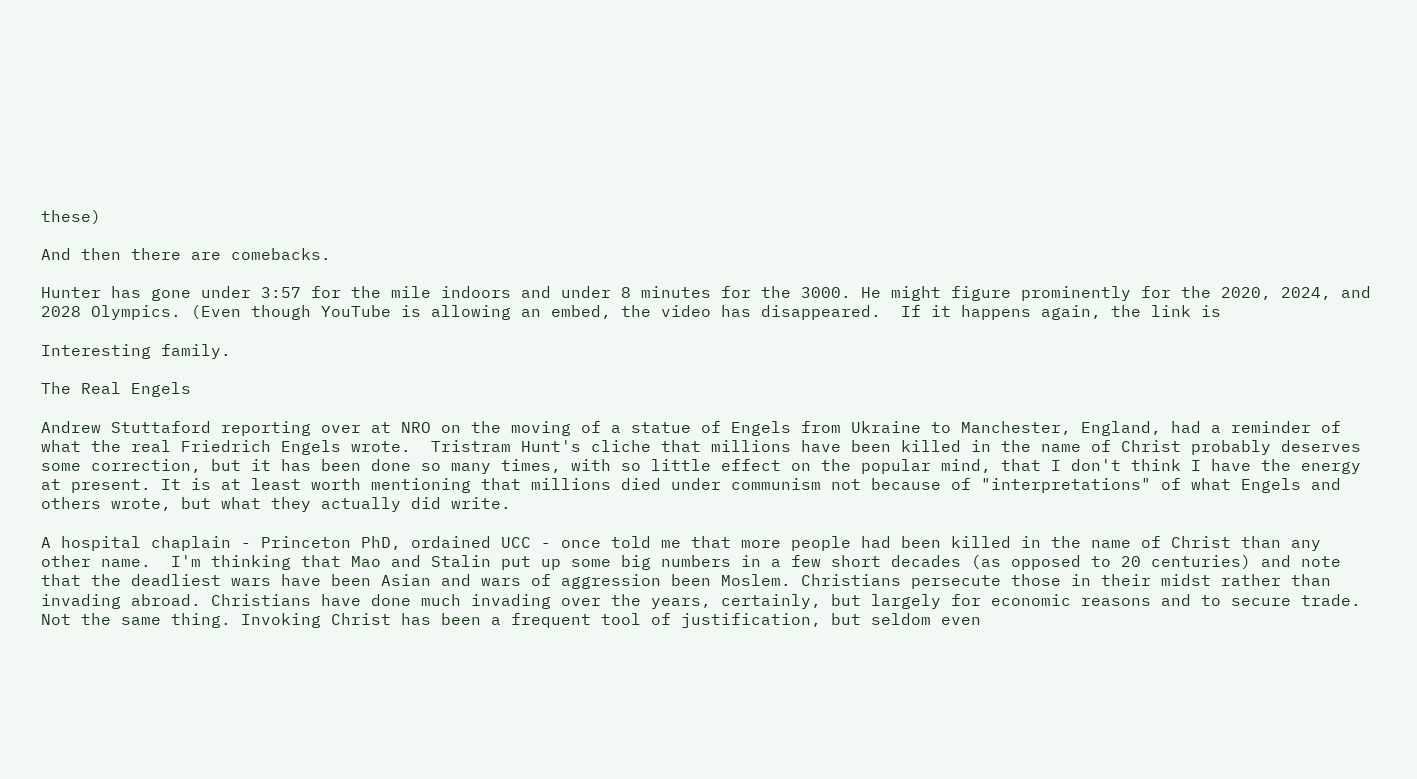these)

And then there are comebacks.

Hunter has gone under 3:57 for the mile indoors and under 8 minutes for the 3000. He might figure prominently for the 2020, 2024, and 2028 Olympics. (Even though YouTube is allowing an embed, the video has disappeared.  If it happens again, the link is

Interesting family.

The Real Engels

Andrew Stuttaford reporting over at NRO on the moving of a statue of Engels from Ukraine to Manchester, England, had a reminder of what the real Friedrich Engels wrote.  Tristram Hunt's cliche that millions have been killed in the name of Christ probably deserves some correction, but it has been done so many times, with so little effect on the popular mind, that I don't think I have the energy at present. It is at least worth mentioning that millions died under communism not because of "interpretations" of what Engels and others wrote, but what they actually did write.

A hospital chaplain - Princeton PhD, ordained UCC - once told me that more people had been killed in the name of Christ than any other name.  I'm thinking that Mao and Stalin put up some big numbers in a few short decades (as opposed to 20 centuries) and note that the deadliest wars have been Asian and wars of aggression been Moslem. Christians persecute those in their midst rather than invading abroad. Christians have done much invading over the years, certainly, but largely for economic reasons and to secure trade. Not the same thing. Invoking Christ has been a frequent tool of justification, but seldom even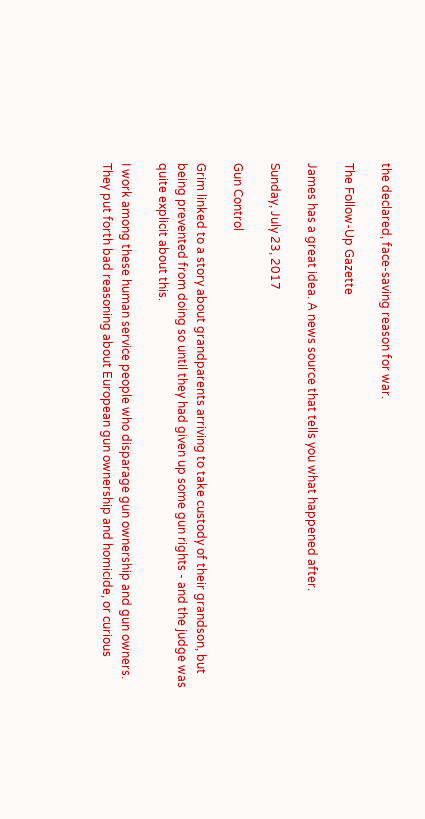the declared, face-saving reason for war.

The Follow-Up Gazette

James has a great idea. A news source that tells you what happened after.

Sunday, July 23, 2017

Gun Control

Grim linked to a story about grandparents arriving to take custody of their grandson, but being prevented from doing so until they had given up some gun rights - and the judge was quite explicit about this.

I work among these human service people who disparage gun ownership and gun owners.  They put forth bad reasoning about European gun ownership and homicide, or curious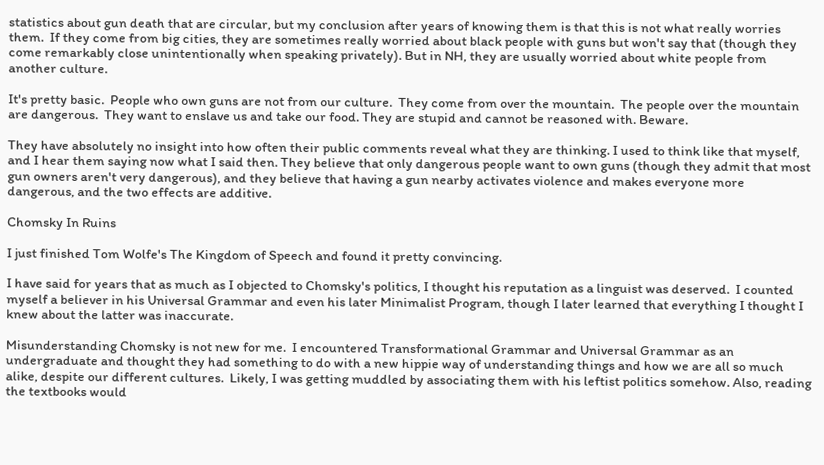statistics about gun death that are circular, but my conclusion after years of knowing them is that this is not what really worries them.  If they come from big cities, they are sometimes really worried about black people with guns but won't say that (though they come remarkably close unintentionally when speaking privately). But in NH, they are usually worried about white people from another culture.

It's pretty basic.  People who own guns are not from our culture.  They come from over the mountain.  The people over the mountain are dangerous.  They want to enslave us and take our food. They are stupid and cannot be reasoned with. Beware.

They have absolutely no insight into how often their public comments reveal what they are thinking. I used to think like that myself, and I hear them saying now what I said then. They believe that only dangerous people want to own guns (though they admit that most gun owners aren't very dangerous), and they believe that having a gun nearby activates violence and makes everyone more dangerous, and the two effects are additive.

Chomsky In Ruins

I just finished Tom Wolfe's The Kingdom of Speech and found it pretty convincing.

I have said for years that as much as I objected to Chomsky's politics, I thought his reputation as a linguist was deserved.  I counted myself a believer in his Universal Grammar and even his later Minimalist Program, though I later learned that everything I thought I knew about the latter was inaccurate.

Misunderstanding Chomsky is not new for me.  I encountered Transformational Grammar and Universal Grammar as an undergraduate and thought they had something to do with a new hippie way of understanding things and how we are all so much alike, despite our different cultures.  Likely, I was getting muddled by associating them with his leftist politics somehow. Also, reading the textbooks would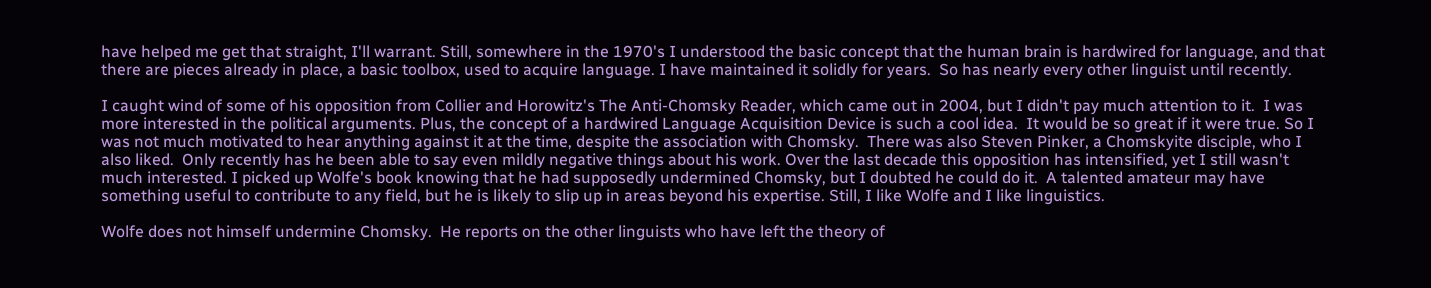have helped me get that straight, I'll warrant. Still, somewhere in the 1970's I understood the basic concept that the human brain is hardwired for language, and that there are pieces already in place, a basic toolbox, used to acquire language. I have maintained it solidly for years.  So has nearly every other linguist until recently.

I caught wind of some of his opposition from Collier and Horowitz's The Anti-Chomsky Reader, which came out in 2004, but I didn't pay much attention to it.  I was more interested in the political arguments. Plus, the concept of a hardwired Language Acquisition Device is such a cool idea.  It would be so great if it were true. So I was not much motivated to hear anything against it at the time, despite the association with Chomsky.  There was also Steven Pinker, a Chomskyite disciple, who I also liked.  Only recently has he been able to say even mildly negative things about his work. Over the last decade this opposition has intensified, yet I still wasn't much interested. I picked up Wolfe's book knowing that he had supposedly undermined Chomsky, but I doubted he could do it.  A talented amateur may have something useful to contribute to any field, but he is likely to slip up in areas beyond his expertise. Still, I like Wolfe and I like linguistics.

Wolfe does not himself undermine Chomsky.  He reports on the other linguists who have left the theory of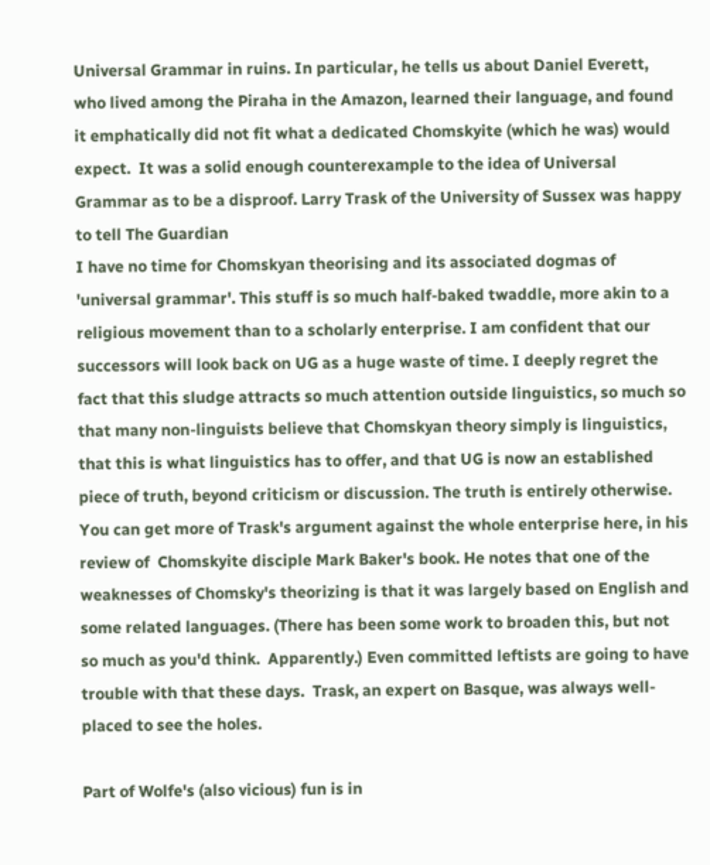Universal Grammar in ruins. In particular, he tells us about Daniel Everett, who lived among the Piraha in the Amazon, learned their language, and found it emphatically did not fit what a dedicated Chomskyite (which he was) would expect.  It was a solid enough counterexample to the idea of Universal Grammar as to be a disproof. Larry Trask of the University of Sussex was happy to tell The Guardian
I have no time for Chomskyan theorising and its associated dogmas of 'universal grammar'. This stuff is so much half-baked twaddle, more akin to a religious movement than to a scholarly enterprise. I am confident that our successors will look back on UG as a huge waste of time. I deeply regret the fact that this sludge attracts so much attention outside linguistics, so much so that many non-linguists believe that Chomskyan theory simply is linguistics, that this is what linguistics has to offer, and that UG is now an established piece of truth, beyond criticism or discussion. The truth is entirely otherwise.
You can get more of Trask's argument against the whole enterprise here, in his review of  Chomskyite disciple Mark Baker's book. He notes that one of the weaknesses of Chomsky's theorizing is that it was largely based on English and some related languages. (There has been some work to broaden this, but not so much as you'd think.  Apparently.) Even committed leftists are going to have trouble with that these days.  Trask, an expert on Basque, was always well-placed to see the holes.

Part of Wolfe's (also vicious) fun is in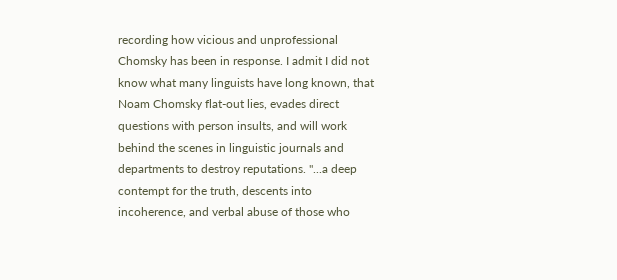recording how vicious and unprofessional Chomsky has been in response. I admit I did not know what many linguists have long known, that Noam Chomsky flat-out lies, evades direct questions with person insults, and will work behind the scenes in linguistic journals and departments to destroy reputations. "...a deep contempt for the truth, descents into incoherence, and verbal abuse of those who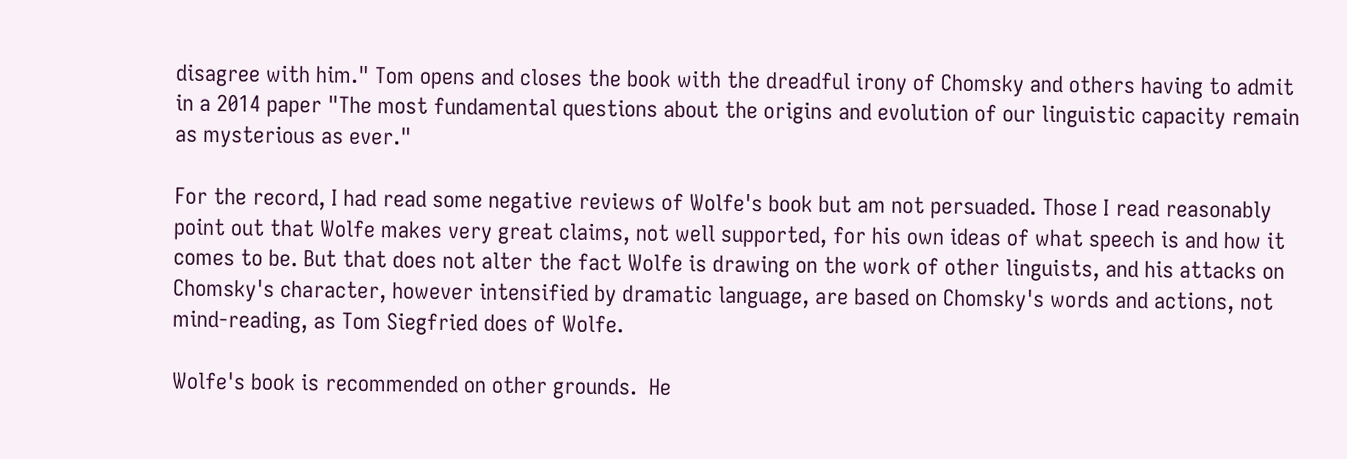disagree with him." Tom opens and closes the book with the dreadful irony of Chomsky and others having to admit in a 2014 paper "The most fundamental questions about the origins and evolution of our linguistic capacity remain as mysterious as ever."

For the record, I had read some negative reviews of Wolfe's book but am not persuaded. Those I read reasonably point out that Wolfe makes very great claims, not well supported, for his own ideas of what speech is and how it comes to be. But that does not alter the fact Wolfe is drawing on the work of other linguists, and his attacks on  Chomsky's character, however intensified by dramatic language, are based on Chomsky's words and actions, not mind-reading, as Tom Siegfried does of Wolfe.

Wolfe's book is recommended on other grounds.  He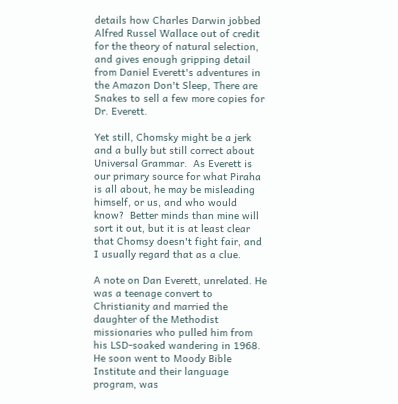details how Charles Darwin jobbed Alfred Russel Wallace out of credit for the theory of natural selection, and gives enough gripping detail from Daniel Everett's adventures in the Amazon Don't Sleep, There are Snakes to sell a few more copies for Dr. Everett.

Yet still, Chomsky might be a jerk and a bully but still correct about Universal Grammar.  As Everett is our primary source for what Piraha is all about, he may be misleading himself, or us, and who would know?  Better minds than mine will sort it out, but it is at least clear that Chomsy doesn't fight fair, and I usually regard that as a clue.

A note on Dan Everett, unrelated. He was a teenage convert to Christianity and married the daughter of the Methodist missionaries who pulled him from his LSD-soaked wandering in 1968.  He soon went to Moody Bible Institute and their language program, was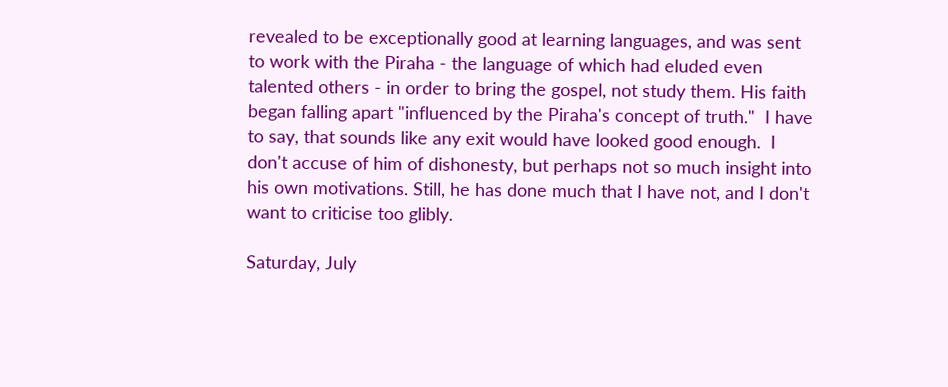revealed to be exceptionally good at learning languages, and was sent to work with the Piraha - the language of which had eluded even talented others - in order to bring the gospel, not study them. His faith began falling apart "influenced by the Piraha's concept of truth."  I have to say, that sounds like any exit would have looked good enough.  I don't accuse of him of dishonesty, but perhaps not so much insight into his own motivations. Still, he has done much that I have not, and I don't want to criticise too glibly.

Saturday, July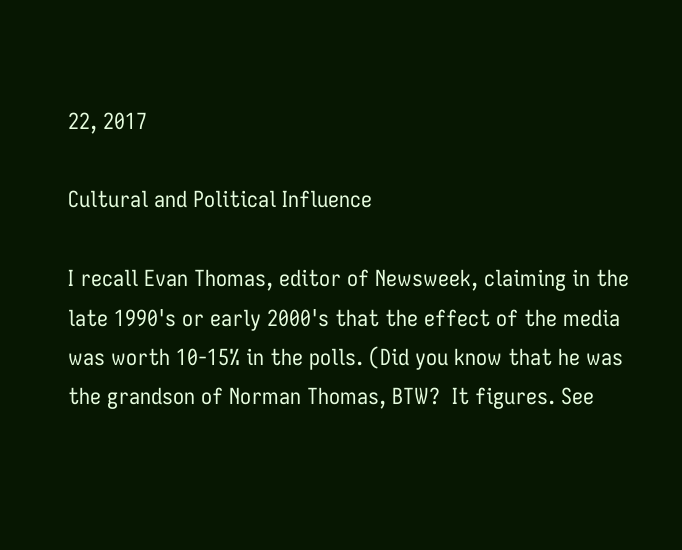22, 2017

Cultural and Political Influence

I recall Evan Thomas, editor of Newsweek, claiming in the late 1990's or early 2000's that the effect of the media was worth 10-15% in the polls. (Did you know that he was the grandson of Norman Thomas, BTW?  It figures. See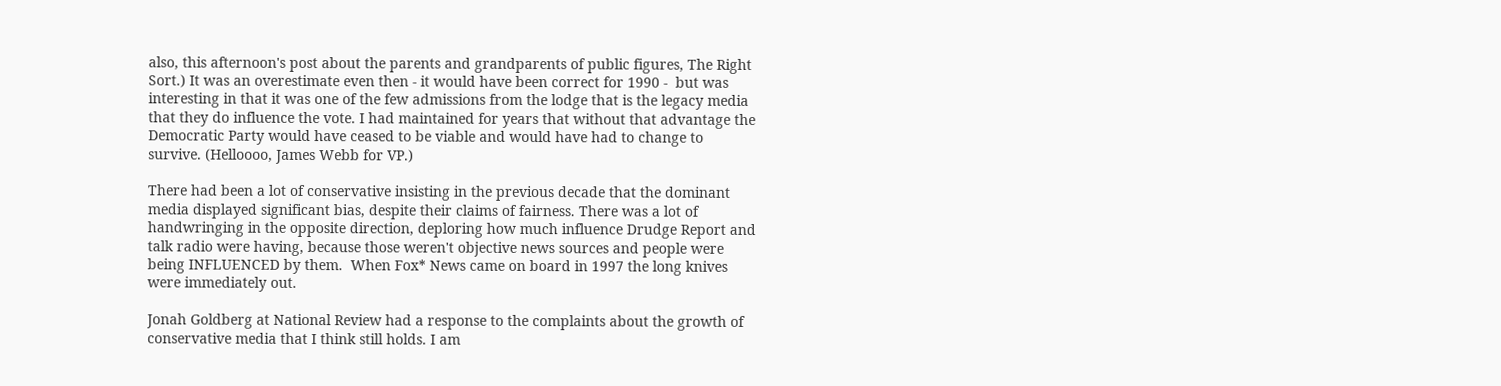also, this afternoon's post about the parents and grandparents of public figures, The Right Sort.) It was an overestimate even then - it would have been correct for 1990 -  but was interesting in that it was one of the few admissions from the lodge that is the legacy media that they do influence the vote. I had maintained for years that without that advantage the Democratic Party would have ceased to be viable and would have had to change to survive. (Helloooo, James Webb for VP.)

There had been a lot of conservative insisting in the previous decade that the dominant media displayed significant bias, despite their claims of fairness. There was a lot of handwringing in the opposite direction, deploring how much influence Drudge Report and talk radio were having, because those weren't objective news sources and people were being INFLUENCED by them.  When Fox* News came on board in 1997 the long knives were immediately out.

Jonah Goldberg at National Review had a response to the complaints about the growth of conservative media that I think still holds. I am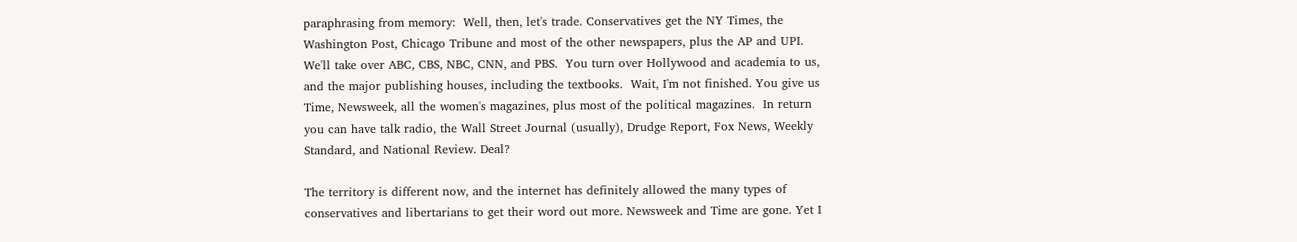paraphrasing from memory:  Well, then, let's trade. Conservatives get the NY Times, the Washington Post, Chicago Tribune and most of the other newspapers, plus the AP and UPI.  We'll take over ABC, CBS, NBC, CNN, and PBS.  You turn over Hollywood and academia to us, and the major publishing houses, including the textbooks.  Wait, I'm not finished. You give us Time, Newsweek, all the women's magazines, plus most of the political magazines.  In return you can have talk radio, the Wall Street Journal (usually), Drudge Report, Fox News, Weekly Standard, and National Review. Deal?

The territory is different now, and the internet has definitely allowed the many types of conservatives and libertarians to get their word out more. Newsweek and Time are gone. Yet I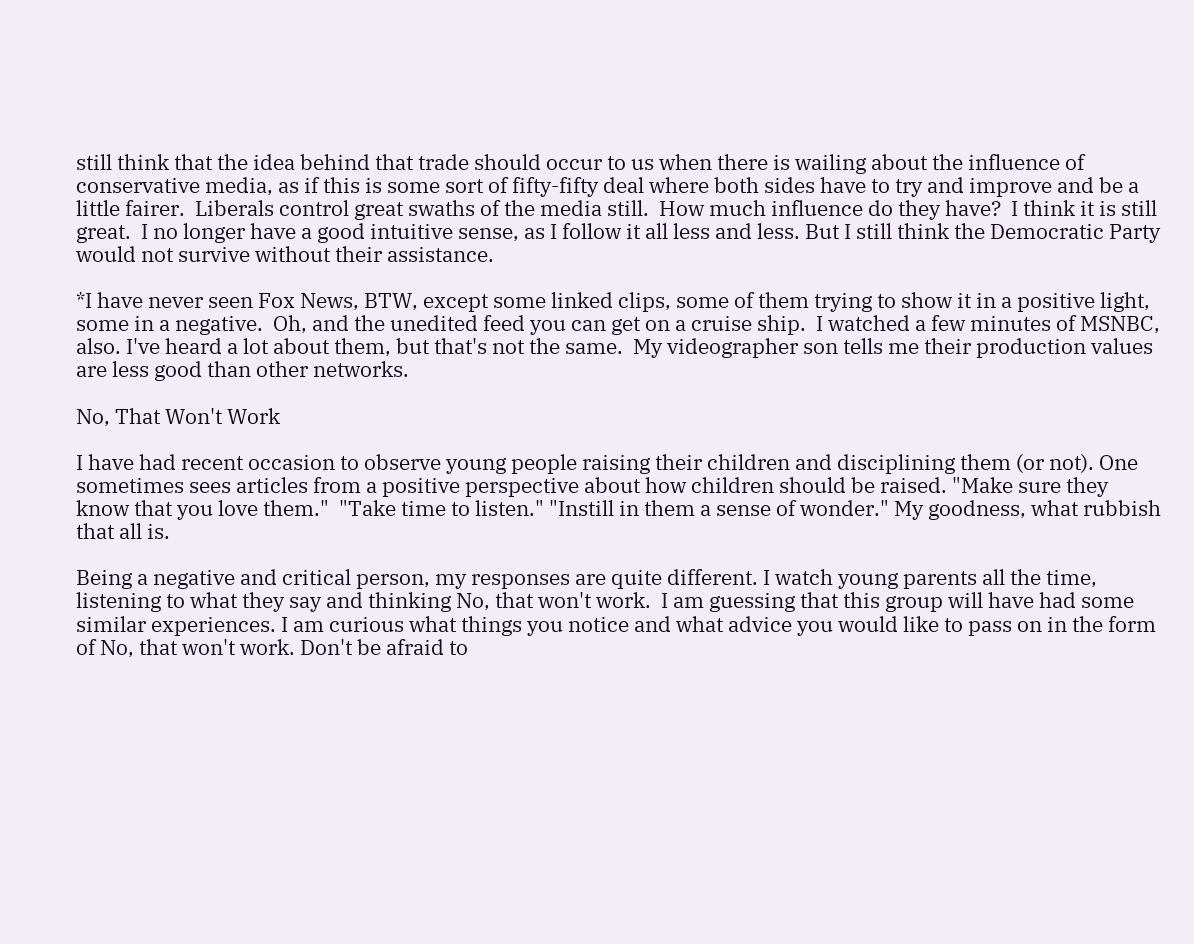still think that the idea behind that trade should occur to us when there is wailing about the influence of conservative media, as if this is some sort of fifty-fifty deal where both sides have to try and improve and be a little fairer.  Liberals control great swaths of the media still.  How much influence do they have?  I think it is still great.  I no longer have a good intuitive sense, as I follow it all less and less. But I still think the Democratic Party would not survive without their assistance.

*I have never seen Fox News, BTW, except some linked clips, some of them trying to show it in a positive light, some in a negative.  Oh, and the unedited feed you can get on a cruise ship.  I watched a few minutes of MSNBC, also. I've heard a lot about them, but that's not the same.  My videographer son tells me their production values are less good than other networks.

No, That Won't Work

I have had recent occasion to observe young people raising their children and disciplining them (or not). One sometimes sees articles from a positive perspective about how children should be raised. "Make sure they know that you love them."  "Take time to listen." "Instill in them a sense of wonder." My goodness, what rubbish that all is.

Being a negative and critical person, my responses are quite different. I watch young parents all the time, listening to what they say and thinking No, that won't work.  I am guessing that this group will have had some similar experiences. I am curious what things you notice and what advice you would like to pass on in the form of No, that won't work. Don't be afraid to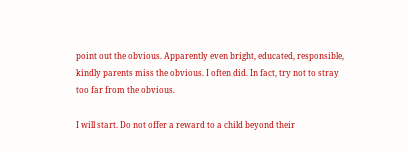point out the obvious. Apparently even bright, educated, responsible, kindly parents miss the obvious. I often did. In fact, try not to stray too far from the obvious.

I will start. Do not offer a reward to a child beyond their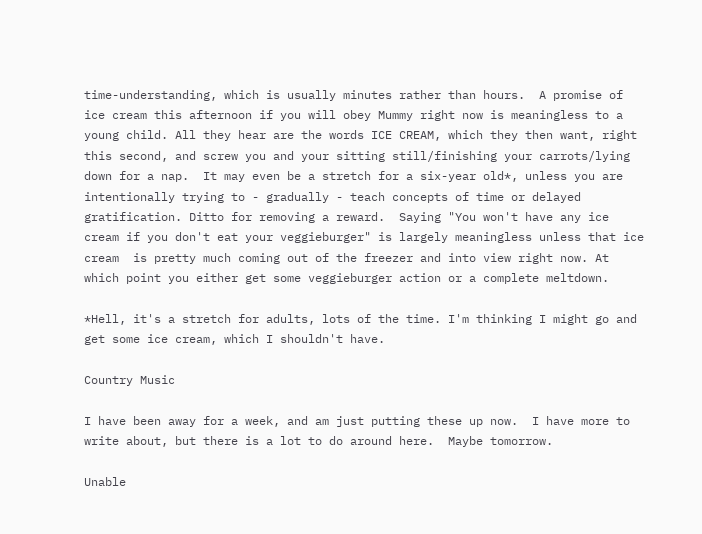time-understanding, which is usually minutes rather than hours.  A promise of ice cream this afternoon if you will obey Mummy right now is meaningless to a young child. All they hear are the words ICE CREAM, which they then want, right this second, and screw you and your sitting still/finishing your carrots/lying down for a nap.  It may even be a stretch for a six-year old*, unless you are intentionally trying to - gradually - teach concepts of time or delayed gratification. Ditto for removing a reward.  Saying "You won't have any ice cream if you don't eat your veggieburger" is largely meaningless unless that ice cream  is pretty much coming out of the freezer and into view right now. At which point you either get some veggieburger action or a complete meltdown.

*Hell, it's a stretch for adults, lots of the time. I'm thinking I might go and get some ice cream, which I shouldn't have.

Country Music

I have been away for a week, and am just putting these up now.  I have more to write about, but there is a lot to do around here.  Maybe tomorrow.

Unable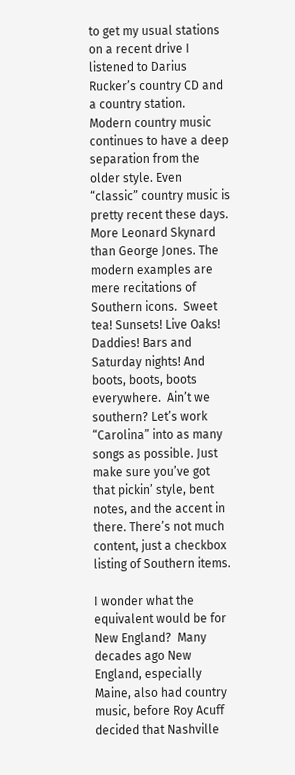to get my usual stations on a recent drive I listened to Darius Rucker’s country CD and a country station. Modern country music continues to have a deep separation from the older style. Even “classic” country music is pretty recent these days. More Leonard Skynard than George Jones. The modern examples are mere recitations of Southern icons.  Sweet tea! Sunsets! Live Oaks! Daddies! Bars and Saturday nights! And boots, boots, boots everywhere.  Ain’t we southern? Let’s work “Carolina” into as many songs as possible. Just make sure you’ve got that pickin’ style, bent notes, and the accent in there. There’s not much content, just a checkbox listing of Southern items.

I wonder what the equivalent would be for New England?  Many decades ago New England, especially Maine, also had country music, before Roy Acuff decided that Nashville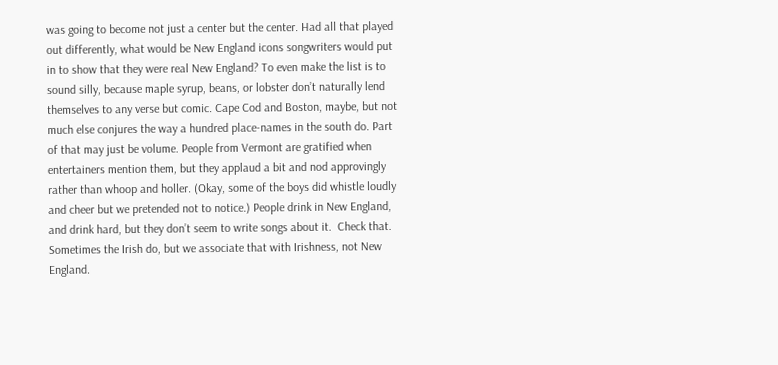was going to become not just a center but the center. Had all that played out differently, what would be New England icons songwriters would put in to show that they were real New England? To even make the list is to sound silly, because maple syrup, beans, or lobster don’t naturally lend themselves to any verse but comic. Cape Cod and Boston, maybe, but not much else conjures the way a hundred place-names in the south do. Part of that may just be volume. People from Vermont are gratified when entertainers mention them, but they applaud a bit and nod approvingly rather than whoop and holler. (Okay, some of the boys did whistle loudly and cheer but we pretended not to notice.) People drink in New England, and drink hard, but they don’t seem to write songs about it.  Check that.  Sometimes the Irish do, but we associate that with Irishness, not New England.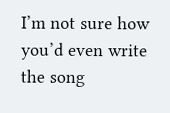I’m not sure how you’d even write the song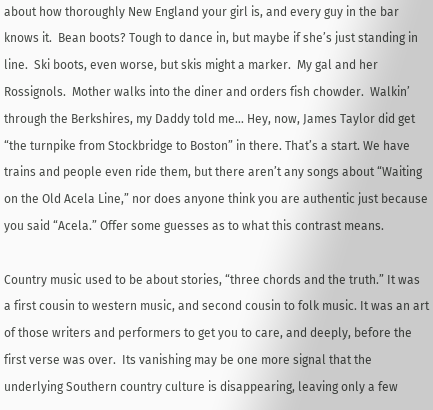about how thoroughly New England your girl is, and every guy in the bar knows it.  Bean boots? Tough to dance in, but maybe if she’s just standing in line.  Ski boots, even worse, but skis might a marker.  My gal and her Rossignols.  Mother walks into the diner and orders fish chowder.  Walkin’ through the Berkshires, my Daddy told me… Hey, now, James Taylor did get “the turnpike from Stockbridge to Boston” in there. That’s a start. We have trains and people even ride them, but there aren’t any songs about “Waiting on the Old Acela Line,” nor does anyone think you are authentic just because you said “Acela.” Offer some guesses as to what this contrast means.

Country music used to be about stories, “three chords and the truth.” It was a first cousin to western music, and second cousin to folk music. It was an art of those writers and performers to get you to care, and deeply, before the first verse was over.  Its vanishing may be one more signal that the underlying Southern country culture is disappearing, leaving only a few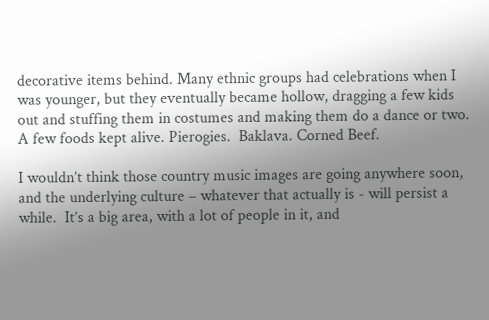decorative items behind. Many ethnic groups had celebrations when I was younger, but they eventually became hollow, dragging a few kids out and stuffing them in costumes and making them do a dance or two. A few foods kept alive. Pierogies.  Baklava. Corned Beef.

I wouldn’t think those country music images are going anywhere soon, and the underlying culture – whatever that actually is - will persist a while.  It’s a big area, with a lot of people in it, and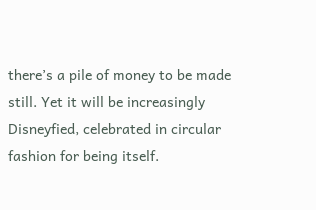there’s a pile of money to be made still. Yet it will be increasingly Disneyfied, celebrated in circular fashion for being itself.